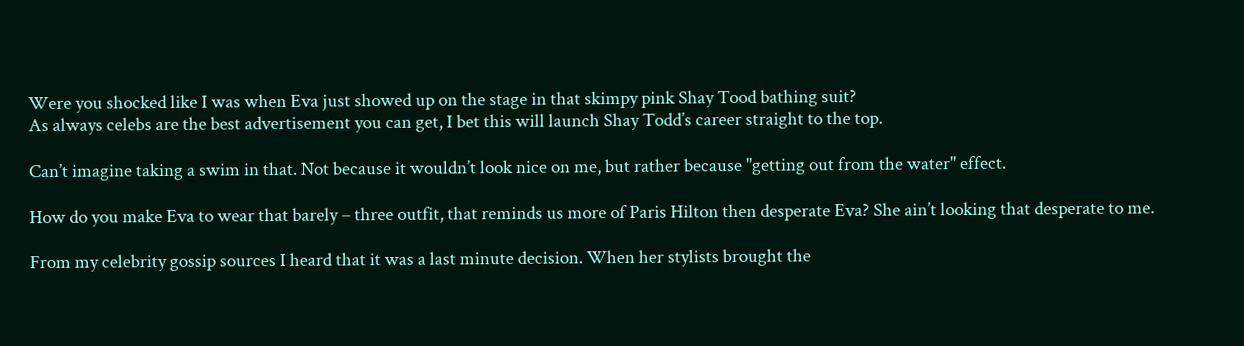Were you shocked like I was when Eva just showed up on the stage in that skimpy pink Shay Tood bathing suit?
As always celebs are the best advertisement you can get, I bet this will launch Shay Todd’s career straight to the top.

Can’t imagine taking a swim in that. Not because it wouldn’t look nice on me, but rather because "getting out from the water" effect.

How do you make Eva to wear that barely – three outfit, that reminds us more of Paris Hilton then desperate Eva? She ain’t looking that desperate to me.

From my celebrity gossip sources I heard that it was a last minute decision. When her stylists brought the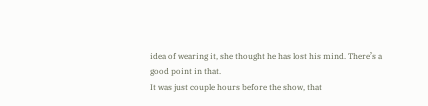idea of wearing it, she thought he has lost his mind. There’s a good point in that.
It was just couple hours before the show, that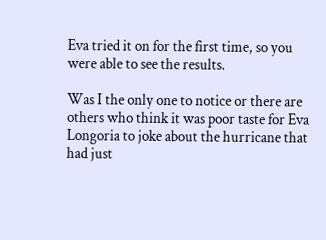Eva tried it on for the first time, so you were able to see the results.

Was I the only one to notice or there are others who think it was poor taste for Eva Longoria to joke about the hurricane that had just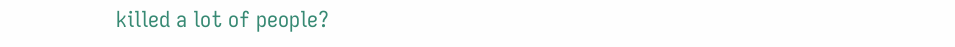killed a lot of people?